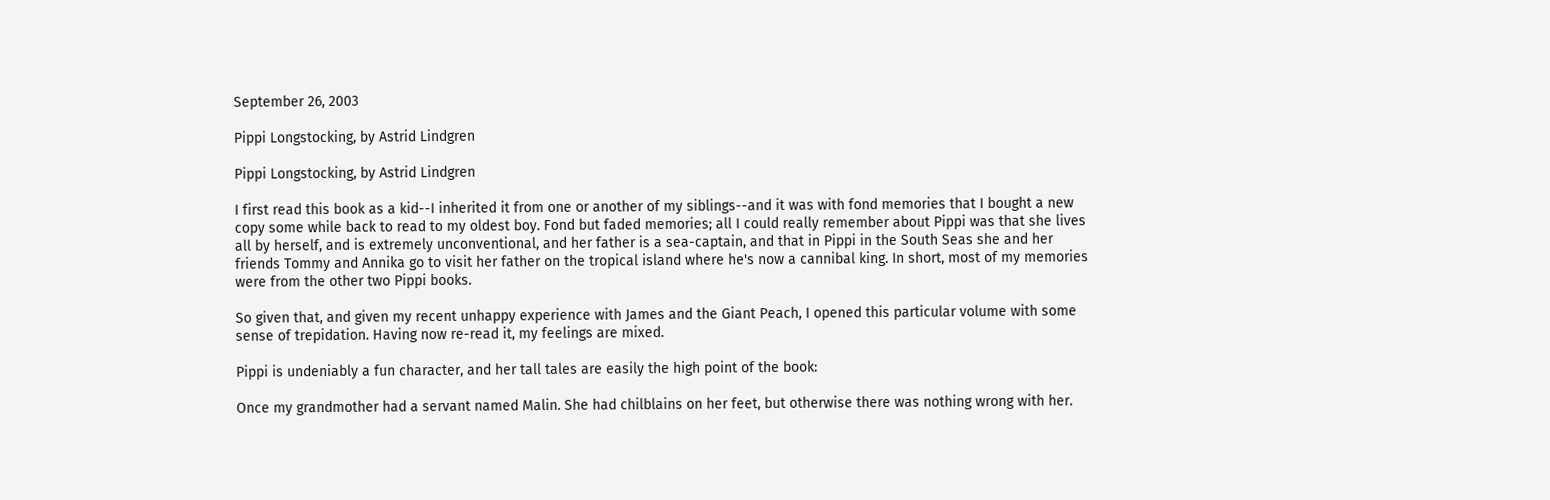September 26, 2003

Pippi Longstocking, by Astrid Lindgren

Pippi Longstocking, by Astrid Lindgren

I first read this book as a kid--I inherited it from one or another of my siblings--and it was with fond memories that I bought a new copy some while back to read to my oldest boy. Fond but faded memories; all I could really remember about Pippi was that she lives all by herself, and is extremely unconventional, and her father is a sea-captain, and that in Pippi in the South Seas she and her friends Tommy and Annika go to visit her father on the tropical island where he's now a cannibal king. In short, most of my memories were from the other two Pippi books.

So given that, and given my recent unhappy experience with James and the Giant Peach, I opened this particular volume with some sense of trepidation. Having now re-read it, my feelings are mixed.

Pippi is undeniably a fun character, and her tall tales are easily the high point of the book:

Once my grandmother had a servant named Malin. She had chilblains on her feet, but otherwise there was nothing wrong with her.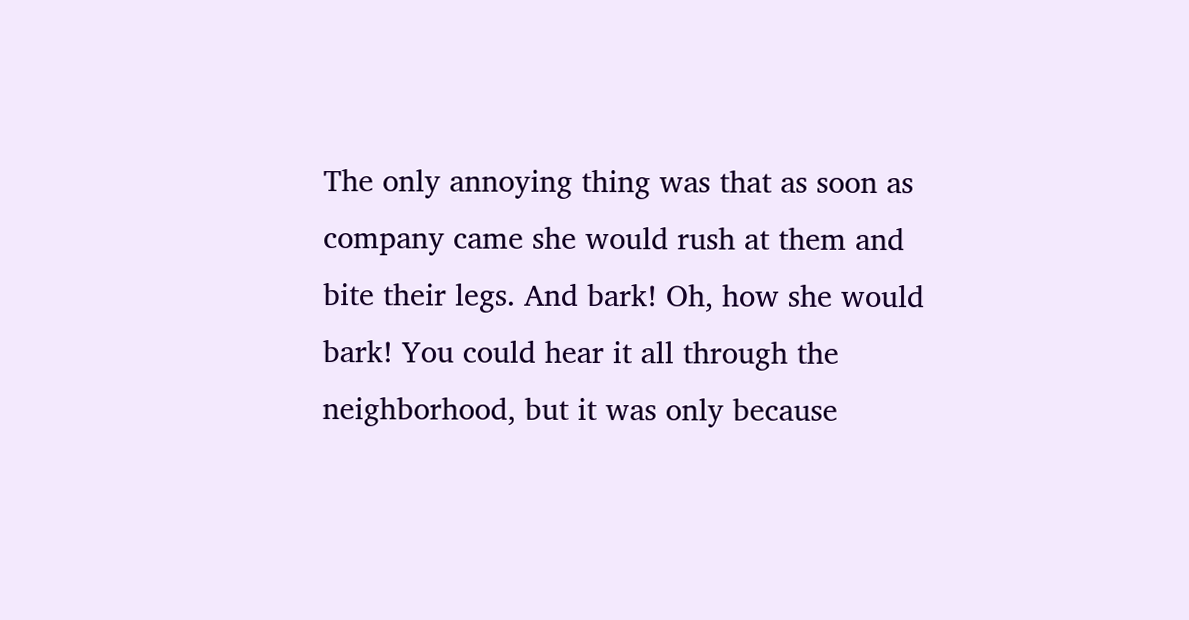The only annoying thing was that as soon as company came she would rush at them and bite their legs. And bark! Oh, how she would bark! You could hear it all through the neighborhood, but it was only because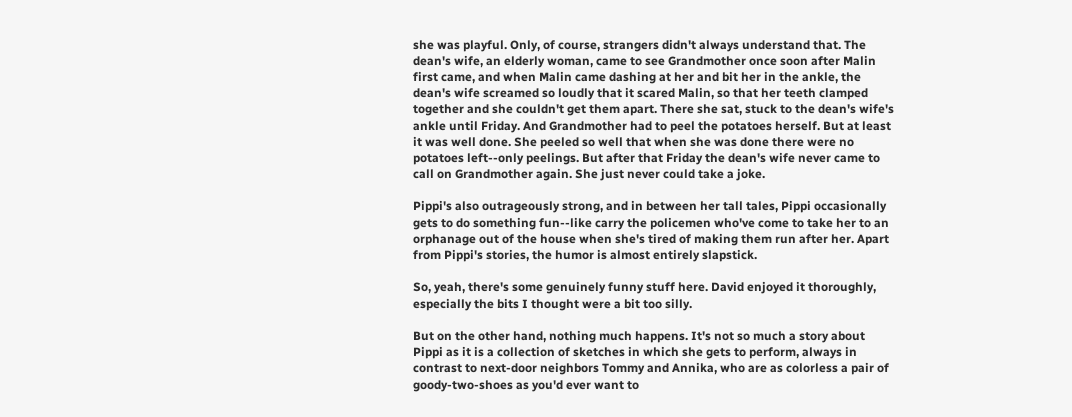she was playful. Only, of course, strangers didn't always understand that. The dean's wife, an elderly woman, came to see Grandmother once soon after Malin first came, and when Malin came dashing at her and bit her in the ankle, the dean's wife screamed so loudly that it scared Malin, so that her teeth clamped together and she couldn't get them apart. There she sat, stuck to the dean's wife's ankle until Friday. And Grandmother had to peel the potatoes herself. But at least it was well done. She peeled so well that when she was done there were no potatoes left--only peelings. But after that Friday the dean's wife never came to call on Grandmother again. She just never could take a joke.

Pippi's also outrageously strong, and in between her tall tales, Pippi occasionally gets to do something fun--like carry the policemen who've come to take her to an orphanage out of the house when she's tired of making them run after her. Apart from Pippi's stories, the humor is almost entirely slapstick.

So, yeah, there's some genuinely funny stuff here. David enjoyed it thoroughly, especially the bits I thought were a bit too silly.

But on the other hand, nothing much happens. It's not so much a story about Pippi as it is a collection of sketches in which she gets to perform, always in contrast to next-door neighbors Tommy and Annika, who are as colorless a pair of goody-two-shoes as you'd ever want to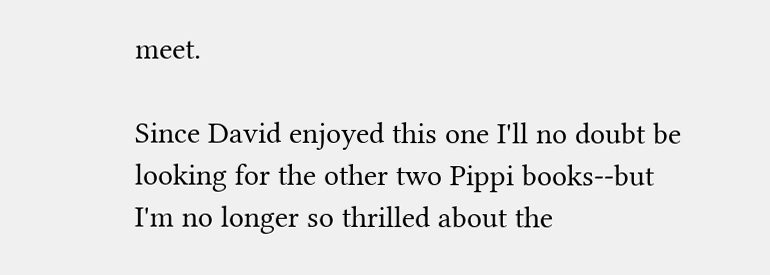meet.

Since David enjoyed this one I'll no doubt be looking for the other two Pippi books--but I'm no longer so thrilled about the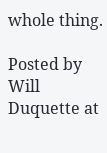whole thing.

Posted by Will Duquette at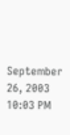September 26, 2003 10:03 PM